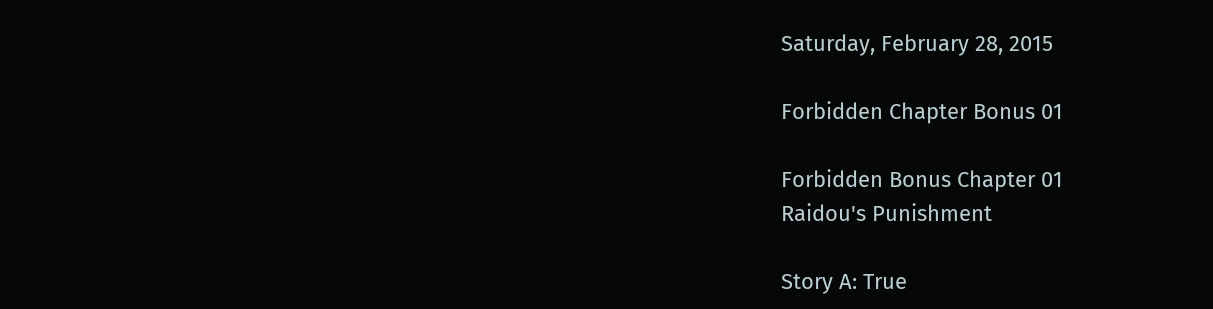Saturday, February 28, 2015

Forbidden Chapter Bonus 01

Forbidden Bonus Chapter 01
Raidou's Punishment

Story A: True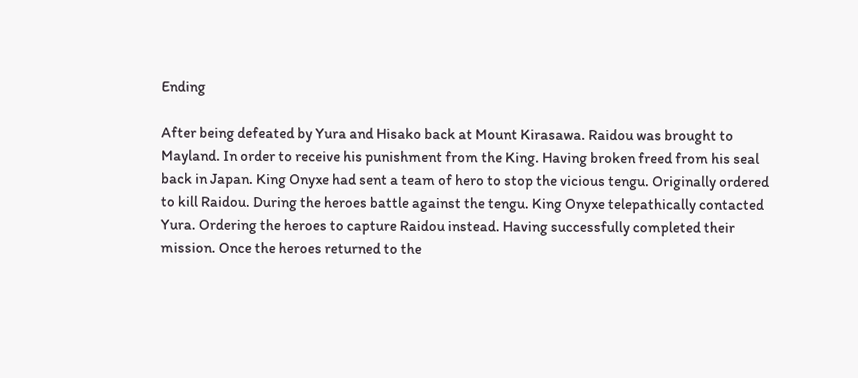Ending

After being defeated by Yura and Hisako back at Mount Kirasawa. Raidou was brought to Mayland. In order to receive his punishment from the King. Having broken freed from his seal back in Japan. King Onyxe had sent a team of hero to stop the vicious tengu. Originally ordered to kill Raidou. During the heroes battle against the tengu. King Onyxe telepathically contacted Yura. Ordering the heroes to capture Raidou instead. Having successfully completed their mission. Once the heroes returned to the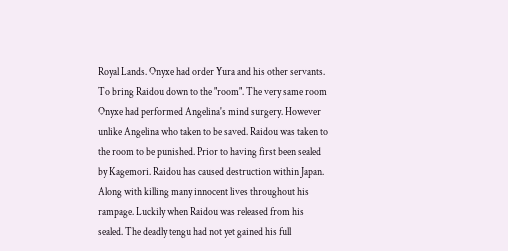Royal Lands. Onyxe had order Yura and his other servants. To bring Raidou down to the "room". The very same room Onyxe had performed Angelina's mind surgery. However unlike Angelina who taken to be saved. Raidou was taken to the room to be punished. Prior to having first been sealed by Kagemori. Raidou has caused destruction within Japan. Along with killing many innocent lives throughout his rampage. Luckily when Raidou was released from his sealed. The deadly tengu had not yet gained his full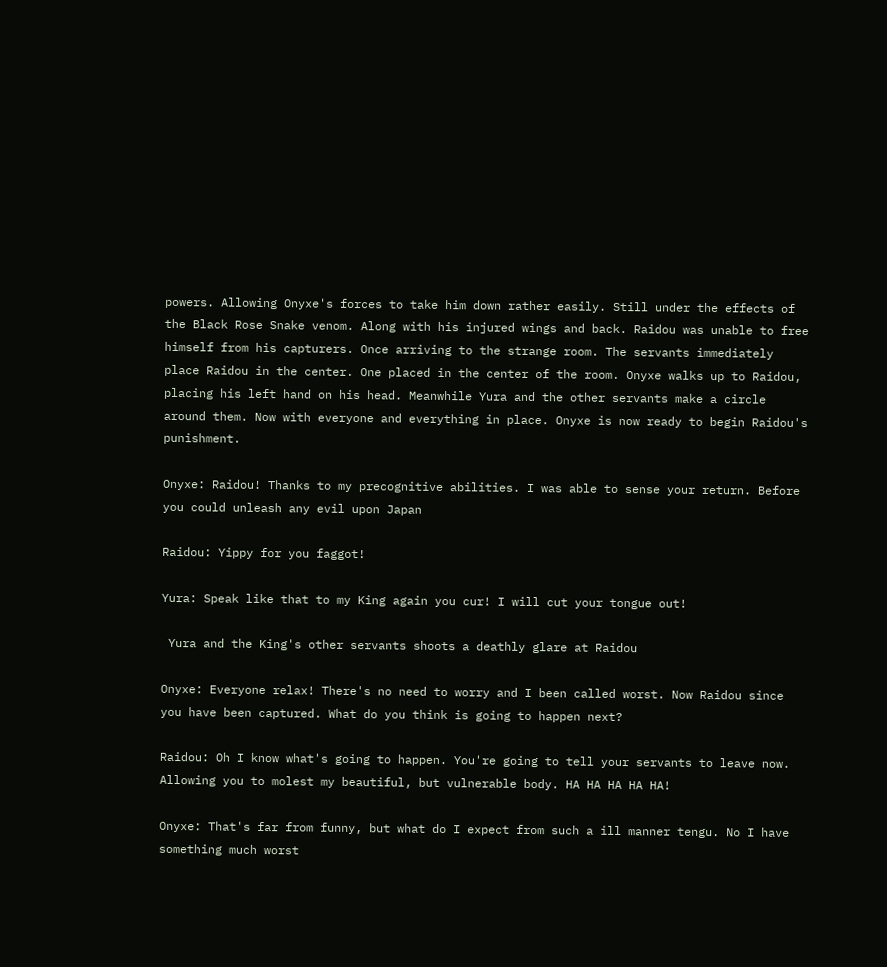powers. Allowing Onyxe's forces to take him down rather easily. Still under the effects of the Black Rose Snake venom. Along with his injured wings and back. Raidou was unable to free himself from his capturers. Once arriving to the strange room. The servants immediately place Raidou in the center. One placed in the center of the room. Onyxe walks up to Raidou, placing his left hand on his head. Meanwhile Yura and the other servants make a circle around them. Now with everyone and everything in place. Onyxe is now ready to begin Raidou's punishment.

Onyxe: Raidou! Thanks to my precognitive abilities. I was able to sense your return. Before you could unleash any evil upon Japan

Raidou: Yippy for you faggot!

Yura: Speak like that to my King again you cur! I will cut your tongue out!

 Yura and the King's other servants shoots a deathly glare at Raidou

Onyxe: Everyone relax! There's no need to worry and I been called worst. Now Raidou since you have been captured. What do you think is going to happen next?

Raidou: Oh I know what's going to happen. You're going to tell your servants to leave now. Allowing you to molest my beautiful, but vulnerable body. HA HA HA HA HA!

Onyxe: That's far from funny, but what do I expect from such a ill manner tengu. No I have something much worst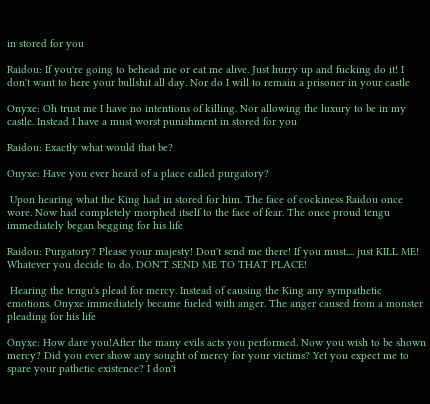in stored for you

Raidou: If you're going to behead me or eat me alive. Just hurry up and fucking do it! I don't want to here your bullshit all day. Nor do I will to remain a prisoner in your castle

Onyxe: Oh trust me I have no intentions of killing. Nor allowing the luxury to be in my castle. Instead I have a must worst punishment in stored for you

Raidou: Exactly what would that be?

Onyxe: Have you ever heard of a place called purgatory?

 Upon hearing what the King had in stored for him. The face of cockiness Raidou once wore. Now had completely morphed itself to the face of fear. The once proud tengu immediately began begging for his life

Raidou: Purgatory? Please your majesty! Don't send me there! If you must.... just KILL ME! Whatever you decide to do. DON'T SEND ME TO THAT PLACE!

 Hearing the tengu's plead for mercy. Instead of causing the King any sympathetic emotions. Onyxe immediately became fueled with anger. The anger caused from a monster pleading for his life

Onyxe: How dare you!After the many evils acts you performed. Now you wish to be shown mercy? Did you ever show any sought of mercy for your victims? Yet you expect me to spare your pathetic existence? I don't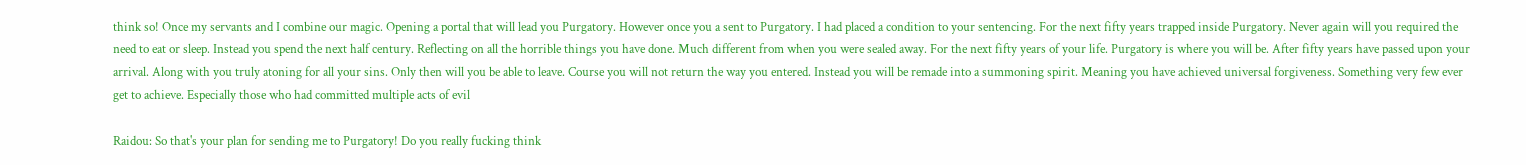think so! Once my servants and I combine our magic. Opening a portal that will lead you Purgatory. However once you a sent to Purgatory. I had placed a condition to your sentencing. For the next fifty years trapped inside Purgatory. Never again will you required the need to eat or sleep. Instead you spend the next half century. Reflecting on all the horrible things you have done. Much different from when you were sealed away. For the next fifty years of your life. Purgatory is where you will be. After fifty years have passed upon your arrival. Along with you truly atoning for all your sins. Only then will you be able to leave. Course you will not return the way you entered. Instead you will be remade into a summoning spirit. Meaning you have achieved universal forgiveness. Something very few ever get to achieve. Especially those who had committed multiple acts of evil

Raidou: So that's your plan for sending me to Purgatory! Do you really fucking think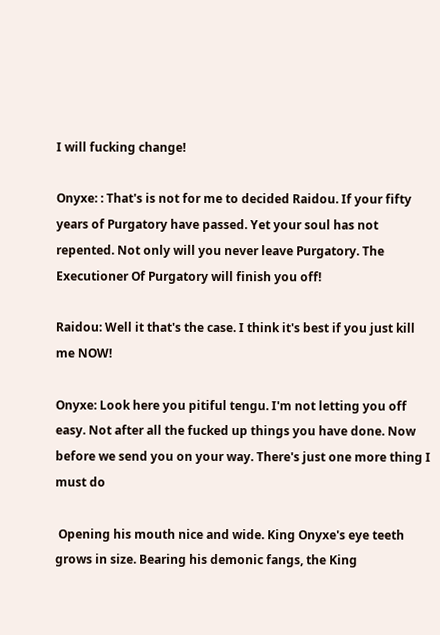I will fucking change!

Onyxe: : That's is not for me to decided Raidou. If your fifty years of Purgatory have passed. Yet your soul has not repented. Not only will you never leave Purgatory. The Executioner Of Purgatory will finish you off!

Raidou: Well it that's the case. I think it's best if you just kill me NOW!

Onyxe: Look here you pitiful tengu. I'm not letting you off easy. Not after all the fucked up things you have done. Now before we send you on your way. There's just one more thing I must do

 Opening his mouth nice and wide. King Onyxe's eye teeth grows in size. Bearing his demonic fangs, the King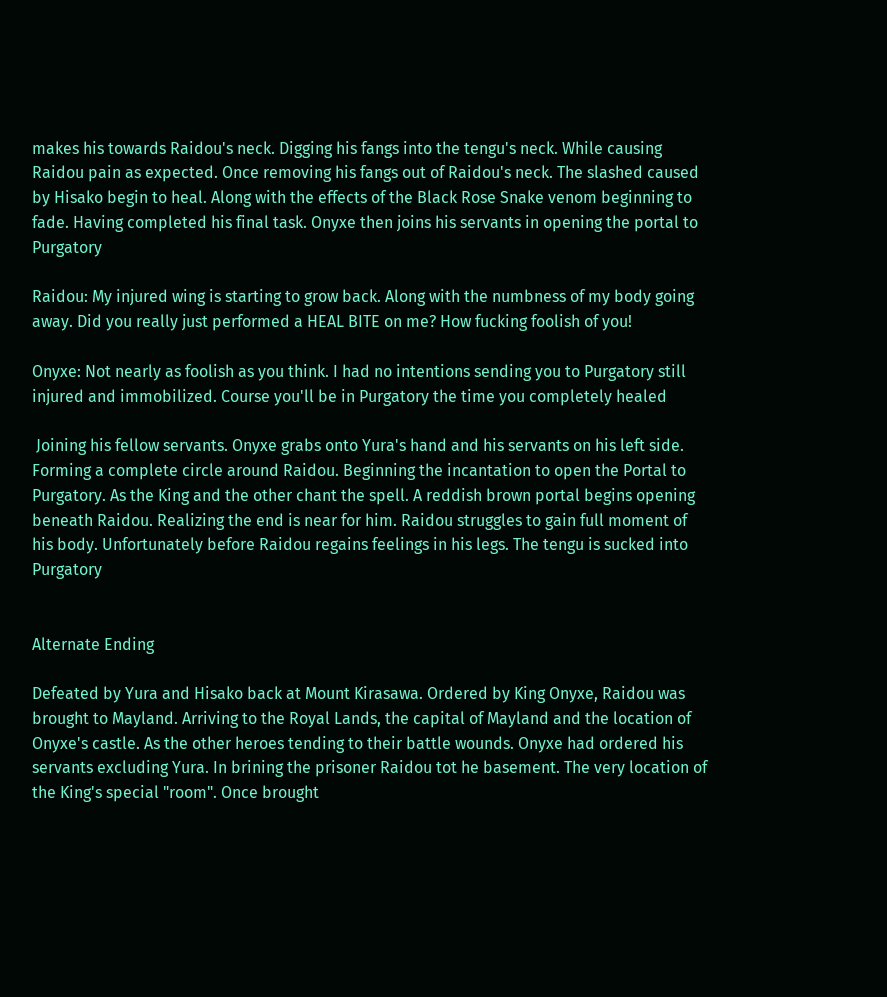makes his towards Raidou's neck. Digging his fangs into the tengu's neck. While causing Raidou pain as expected. Once removing his fangs out of Raidou's neck. The slashed caused by Hisako begin to heal. Along with the effects of the Black Rose Snake venom beginning to fade. Having completed his final task. Onyxe then joins his servants in opening the portal to Purgatory

Raidou: My injured wing is starting to grow back. Along with the numbness of my body going away. Did you really just performed a HEAL BITE on me? How fucking foolish of you!

Onyxe: Not nearly as foolish as you think. I had no intentions sending you to Purgatory still injured and immobilized. Course you'll be in Purgatory the time you completely healed

 Joining his fellow servants. Onyxe grabs onto Yura's hand and his servants on his left side. Forming a complete circle around Raidou. Beginning the incantation to open the Portal to Purgatory. As the King and the other chant the spell. A reddish brown portal begins opening beneath Raidou. Realizing the end is near for him. Raidou struggles to gain full moment of his body. Unfortunately before Raidou regains feelings in his legs. The tengu is sucked into Purgatory


Alternate Ending

Defeated by Yura and Hisako back at Mount Kirasawa. Ordered by King Onyxe, Raidou was brought to Mayland. Arriving to the Royal Lands, the capital of Mayland and the location of Onyxe's castle. As the other heroes tending to their battle wounds. Onyxe had ordered his servants excluding Yura. In brining the prisoner Raidou tot he basement. The very location of the King's special "room". Once brought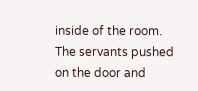inside of the room. The servants pushed on the door and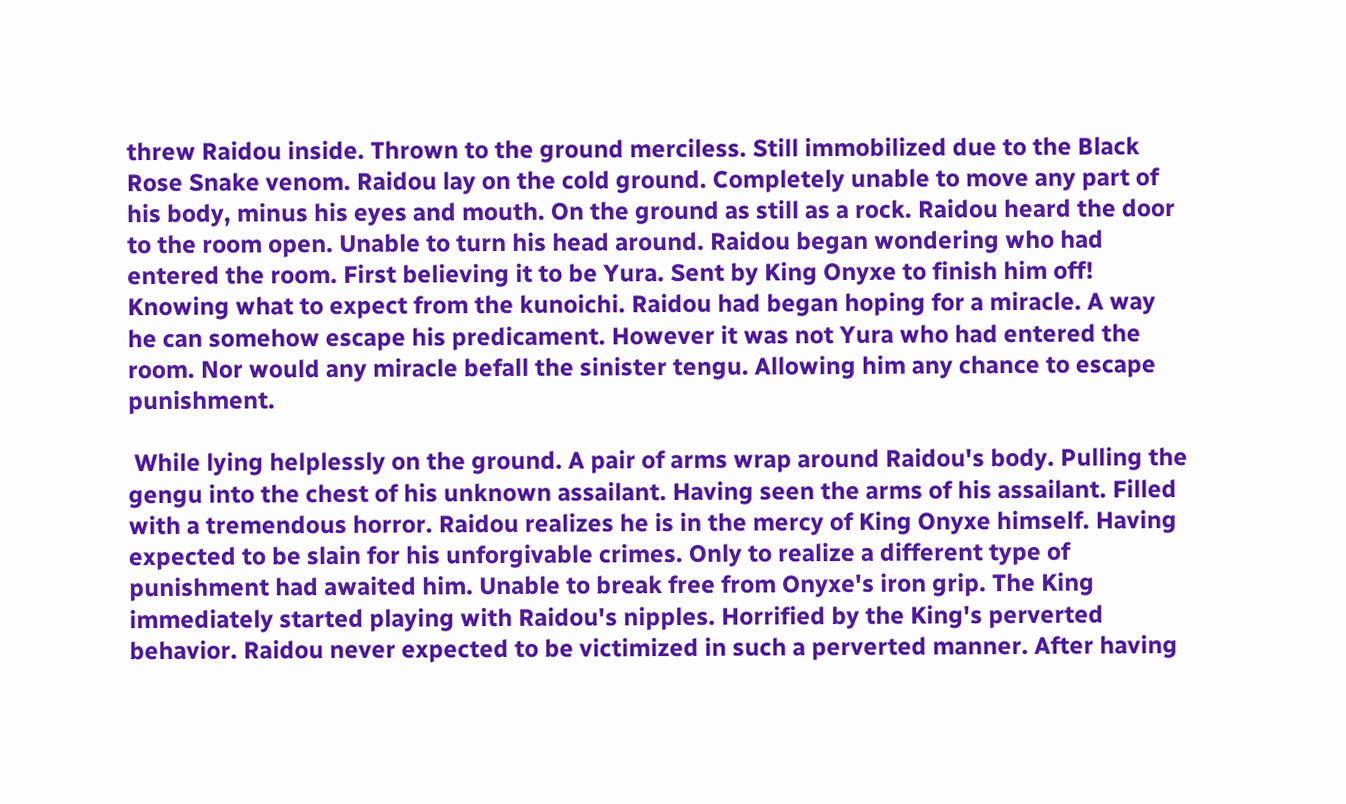threw Raidou inside. Thrown to the ground merciless. Still immobilized due to the Black Rose Snake venom. Raidou lay on the cold ground. Completely unable to move any part of his body, minus his eyes and mouth. On the ground as still as a rock. Raidou heard the door to the room open. Unable to turn his head around. Raidou began wondering who had entered the room. First believing it to be Yura. Sent by King Onyxe to finish him off! Knowing what to expect from the kunoichi. Raidou had began hoping for a miracle. A way he can somehow escape his predicament. However it was not Yura who had entered the room. Nor would any miracle befall the sinister tengu. Allowing him any chance to escape punishment.

 While lying helplessly on the ground. A pair of arms wrap around Raidou's body. Pulling the gengu into the chest of his unknown assailant. Having seen the arms of his assailant. Filled with a tremendous horror. Raidou realizes he is in the mercy of King Onyxe himself. Having expected to be slain for his unforgivable crimes. Only to realize a different type of punishment had awaited him. Unable to break free from Onyxe's iron grip. The King immediately started playing with Raidou's nipples. Horrified by the King's perverted behavior. Raidou never expected to be victimized in such a perverted manner. After having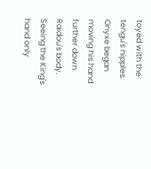toyed with the tengu's nipples. Onyxe began moving his hand further down Raidou's body. Seeing the King's hand only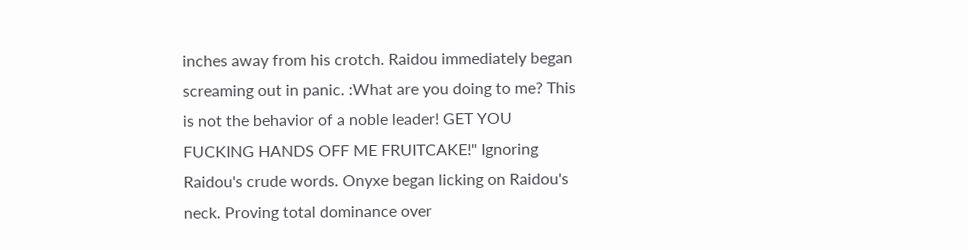inches away from his crotch. Raidou immediately began screaming out in panic. :What are you doing to me? This is not the behavior of a noble leader! GET YOU FUCKING HANDS OFF ME FRUITCAKE!" Ignoring Raidou's crude words. Onyxe began licking on Raidou's neck. Proving total dominance over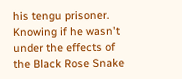his tengu prisoner. Knowing if he wasn't under the effects of the Black Rose Snake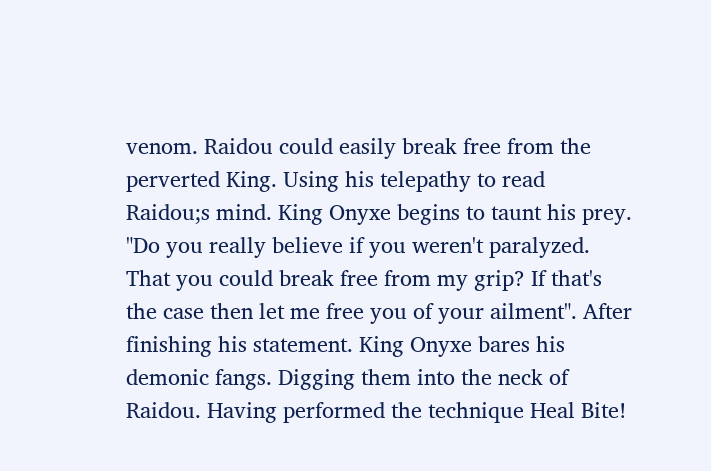venom. Raidou could easily break free from the perverted King. Using his telepathy to read Raidou;s mind. King Onyxe begins to taunt his prey. "Do you really believe if you weren't paralyzed. That you could break free from my grip? If that's the case then let me free you of your ailment". After finishing his statement. King Onyxe bares his demonic fangs. Digging them into the neck of Raidou. Having performed the technique Heal Bite!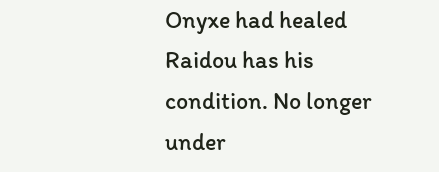Onyxe had healed Raidou has his condition. No longer under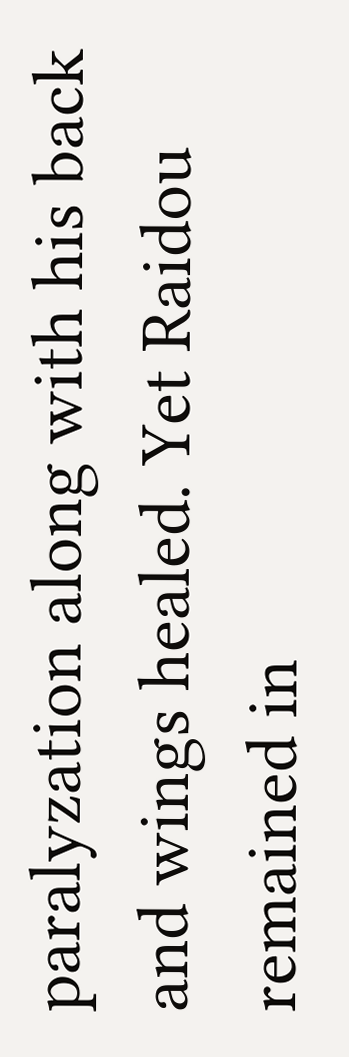paralyzation along with his back and wings healed. Yet Raidou remained in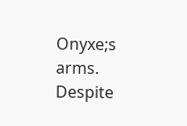Onyxe;s arms. Despite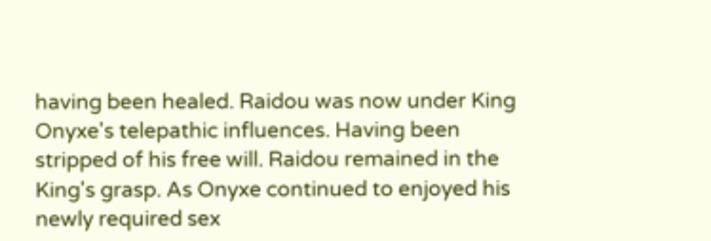having been healed. Raidou was now under King Onyxe's telepathic influences. Having been stripped of his free will. Raidou remained in the King's grasp. As Onyxe continued to enjoyed his newly required sex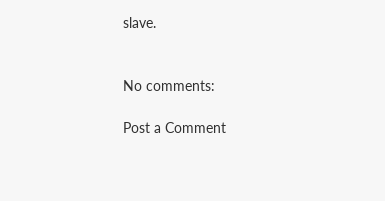slave.


No comments:

Post a Comment